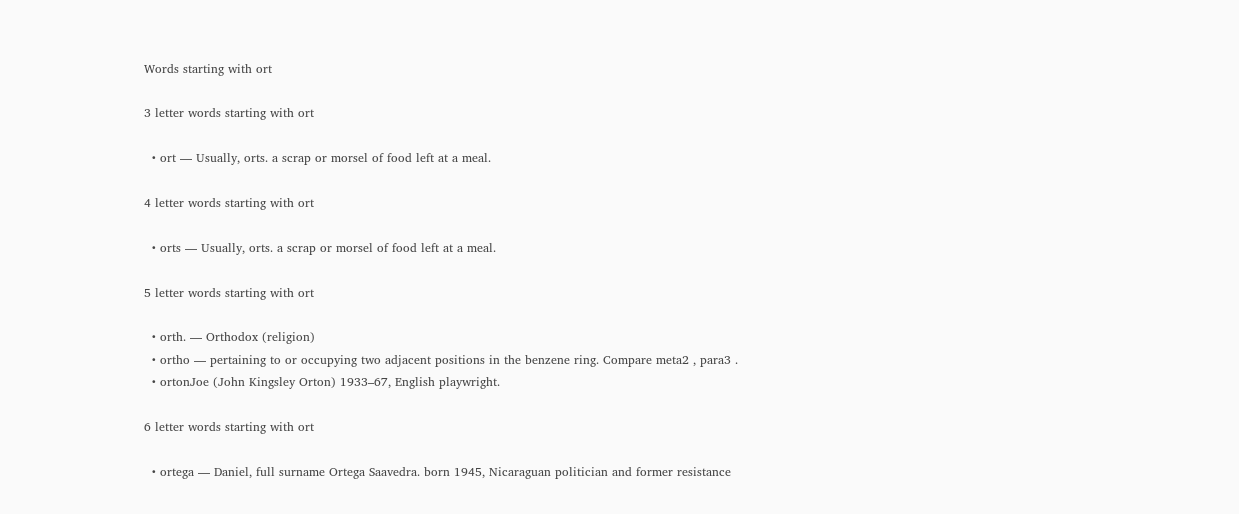Words starting with ort

3 letter words starting with ort

  • ort — Usually, orts. a scrap or morsel of food left at a meal.

4 letter words starting with ort

  • orts — Usually, orts. a scrap or morsel of food left at a meal.

5 letter words starting with ort

  • orth. — Orthodox (religion)
  • ortho — pertaining to or occupying two adjacent positions in the benzene ring. Compare meta2 , para3 .
  • ortonJoe (John Kingsley Orton) 1933–67, English playwright.

6 letter words starting with ort

  • ortega — Daniel, full surname Ortega Saavedra. born 1945, Nicaraguan politician and former resistance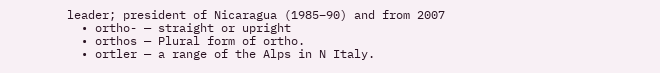leader; president of Nicaragua (1985–90) and from 2007
  • ortho- — straight or upright
  • orthos — Plural form of ortho.
  • ortler — a range of the Alps in N Italy.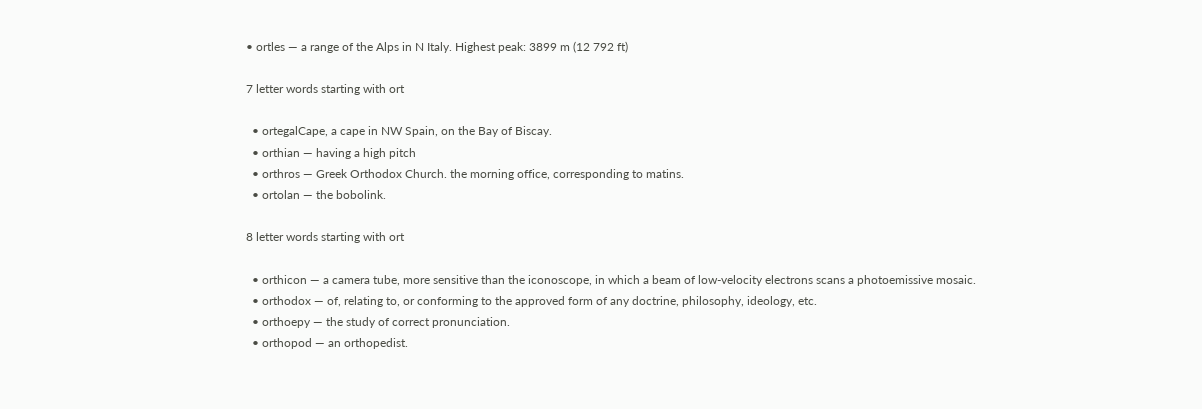• ortles — a range of the Alps in N Italy. Highest peak: 3899 m (12 792 ft)

7 letter words starting with ort

  • ortegalCape, a cape in NW Spain, on the Bay of Biscay.
  • orthian — having a high pitch
  • orthros — Greek Orthodox Church. the morning office, corresponding to matins.
  • ortolan — the bobolink.

8 letter words starting with ort

  • orthicon — a camera tube, more sensitive than the iconoscope, in which a beam of low-velocity electrons scans a photoemissive mosaic.
  • orthodox — of, relating to, or conforming to the approved form of any doctrine, philosophy, ideology, etc.
  • orthoepy — the study of correct pronunciation.
  • orthopod — an orthopedist.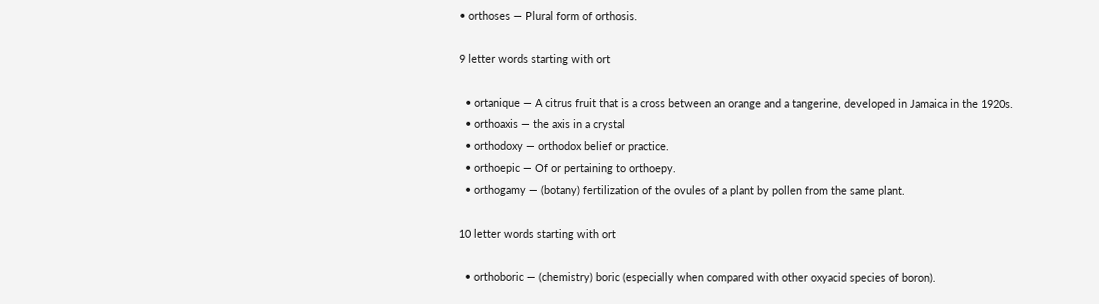• orthoses — Plural form of orthosis.

9 letter words starting with ort

  • ortanique — A citrus fruit that is a cross between an orange and a tangerine, developed in Jamaica in the 1920s.
  • orthoaxis — the axis in a crystal
  • orthodoxy — orthodox belief or practice.
  • orthoepic — Of or pertaining to orthoepy.
  • orthogamy — (botany) fertilization of the ovules of a plant by pollen from the same plant.

10 letter words starting with ort

  • orthoboric — (chemistry) boric (especially when compared with other oxyacid species of boron).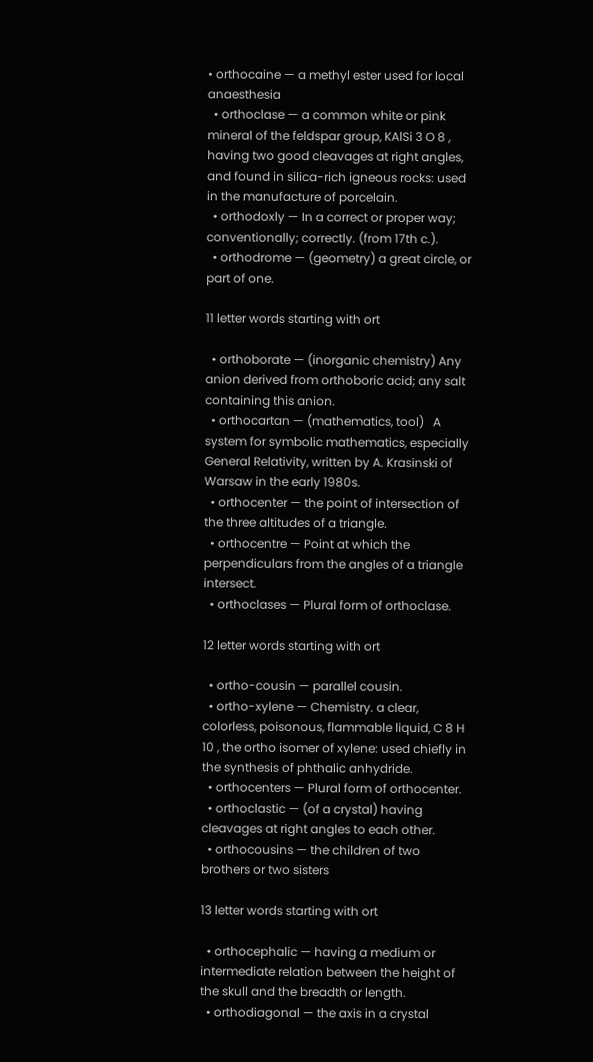• orthocaine — a methyl ester used for local anaesthesia
  • orthoclase — a common white or pink mineral of the feldspar group, KAlSi 3 O 8 , having two good cleavages at right angles, and found in silica-rich igneous rocks: used in the manufacture of porcelain.
  • orthodoxly — In a correct or proper way; conventionally; correctly. (from 17th c.).
  • orthodrome — (geometry) a great circle, or part of one.

11 letter words starting with ort

  • orthoborate — (inorganic chemistry) Any anion derived from orthoboric acid; any salt containing this anion.
  • orthocartan — (mathematics, tool)   A system for symbolic mathematics, especially General Relativity, written by A. Krasinski of Warsaw in the early 1980s.
  • orthocenter — the point of intersection of the three altitudes of a triangle.
  • orthocentre — Point at which the perpendiculars from the angles of a triangle intersect.
  • orthoclases — Plural form of orthoclase.

12 letter words starting with ort

  • ortho-cousin — parallel cousin.
  • ortho-xylene — Chemistry. a clear, colorless, poisonous, flammable liquid, C 8 H 10 , the ortho isomer of xylene: used chiefly in the synthesis of phthalic anhydride.
  • orthocenters — Plural form of orthocenter.
  • orthoclastic — (of a crystal) having cleavages at right angles to each other.
  • orthocousins — the children of two brothers or two sisters

13 letter words starting with ort

  • orthocephalic — having a medium or intermediate relation between the height of the skull and the breadth or length.
  • orthodiagonal — the axis in a crystal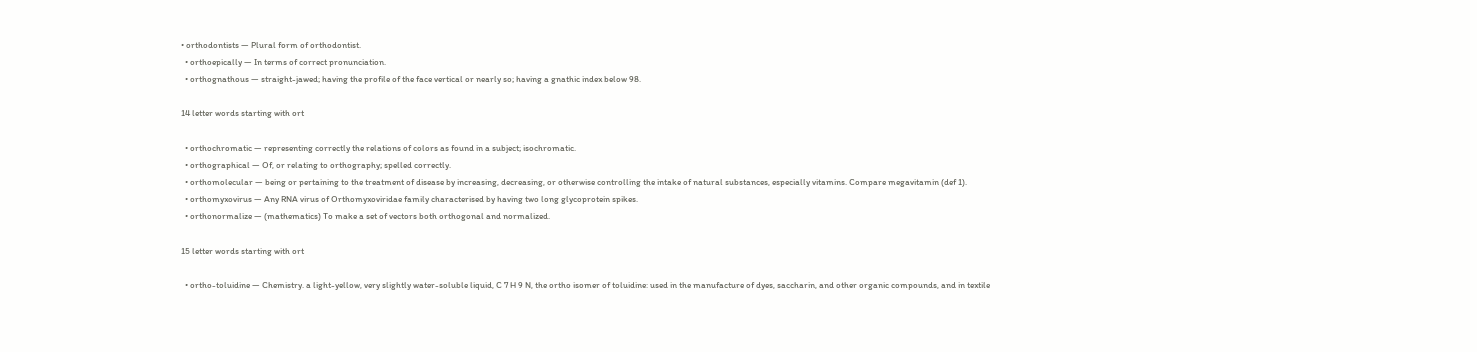• orthodontists — Plural form of orthodontist.
  • orthoepically — In terms of correct pronunciation.
  • orthognathous — straight-jawed; having the profile of the face vertical or nearly so; having a gnathic index below 98.

14 letter words starting with ort

  • orthochromatic — representing correctly the relations of colors as found in a subject; isochromatic.
  • orthographical — Of, or relating to orthography; spelled correctly.
  • orthomolecular — being or pertaining to the treatment of disease by increasing, decreasing, or otherwise controlling the intake of natural substances, especially vitamins. Compare megavitamin (def 1).
  • orthomyxovirus — Any RNA virus of Orthomyxoviridae family characterised by having two long glycoprotein spikes.
  • orthonormalize — (mathematics) To make a set of vectors both orthogonal and normalized.

15 letter words starting with ort

  • ortho-toluidine — Chemistry. a light-yellow, very slightly water-soluble liquid, C 7 H 9 N, the ortho isomer of toluidine: used in the manufacture of dyes, saccharin, and other organic compounds, and in textile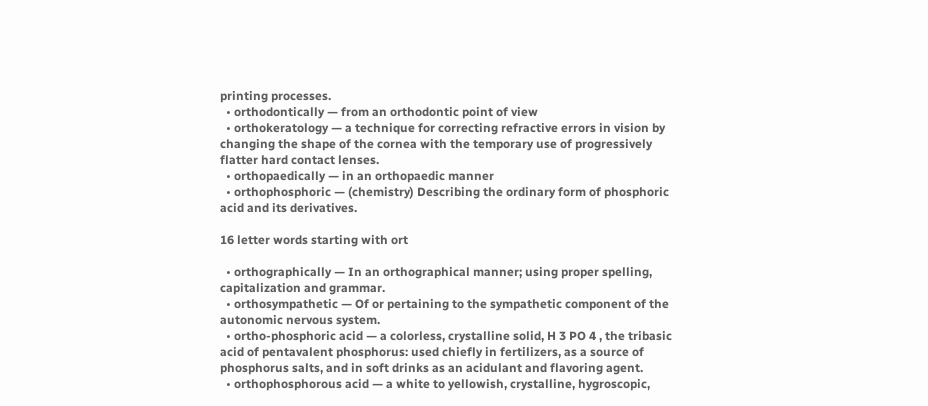printing processes.
  • orthodontically — from an orthodontic point of view
  • orthokeratology — a technique for correcting refractive errors in vision by changing the shape of the cornea with the temporary use of progressively flatter hard contact lenses.
  • orthopaedically — in an orthopaedic manner
  • orthophosphoric — (chemistry) Describing the ordinary form of phosphoric acid and its derivatives.

16 letter words starting with ort

  • orthographically — In an orthographical manner; using proper spelling, capitalization and grammar.
  • orthosympathetic — Of or pertaining to the sympathetic component of the autonomic nervous system.
  • ortho-phosphoric acid — a colorless, crystalline solid, H 3 PO 4 , the tribasic acid of pentavalent phosphorus: used chiefly in fertilizers, as a source of phosphorus salts, and in soft drinks as an acidulant and flavoring agent.
  • orthophosphorous acid — a white to yellowish, crystalline, hygroscopic,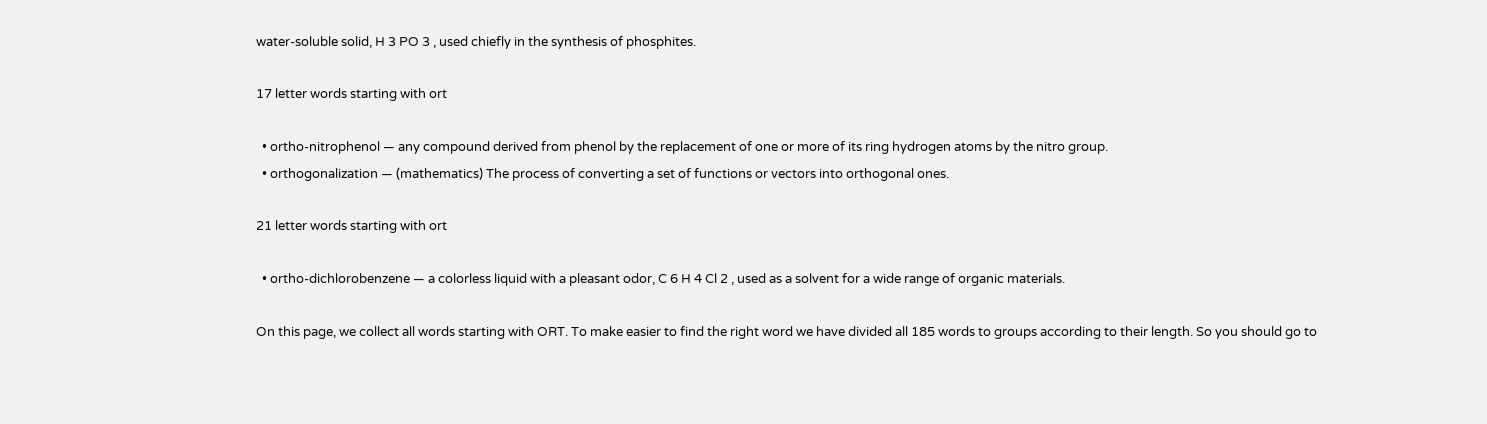water-soluble solid, H 3 PO 3 , used chiefly in the synthesis of phosphites.

17 letter words starting with ort

  • ortho-nitrophenol — any compound derived from phenol by the replacement of one or more of its ring hydrogen atoms by the nitro group.
  • orthogonalization — (mathematics) The process of converting a set of functions or vectors into orthogonal ones.

21 letter words starting with ort

  • ortho-dichlorobenzene — a colorless liquid with a pleasant odor, C 6 H 4 Cl 2 , used as a solvent for a wide range of organic materials.

On this page, we collect all words starting with ORT. To make easier to find the right word we have divided all 185 words to groups according to their length. So you should go to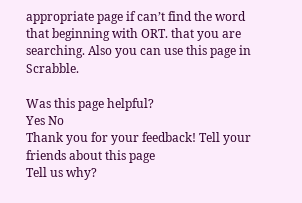appropriate page if can’t find the word that beginning with ORT. that you are searching. Also you can use this page in Scrabble.

Was this page helpful?
Yes No
Thank you for your feedback! Tell your friends about this page
Tell us why?